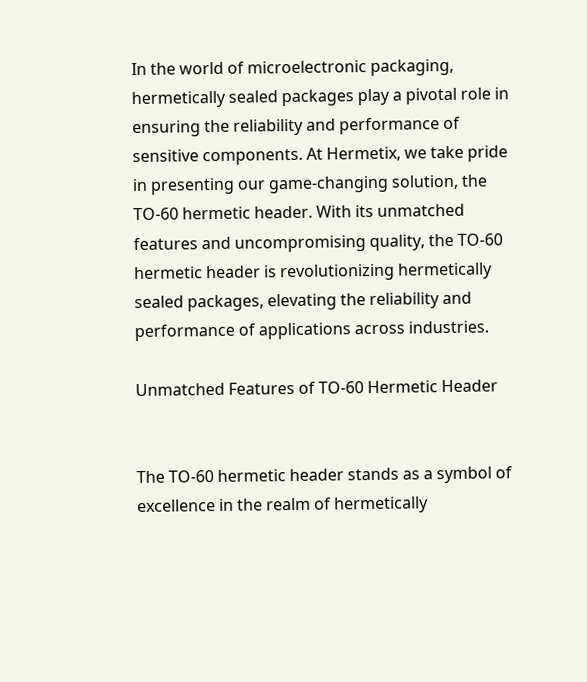In the world of microelectronic packaging, hermetically sealed packages play a pivotal role in ensuring the reliability and performance of sensitive components. At Hermetix, we take pride in presenting our game-changing solution, the TO-60 hermetic header. With its unmatched features and uncompromising quality, the TO-60 hermetic header is revolutionizing hermetically sealed packages, elevating the reliability and performance of applications across industries.

Unmatched Features of TO-60 Hermetic Header


The TO-60 hermetic header stands as a symbol of excellence in the realm of hermetically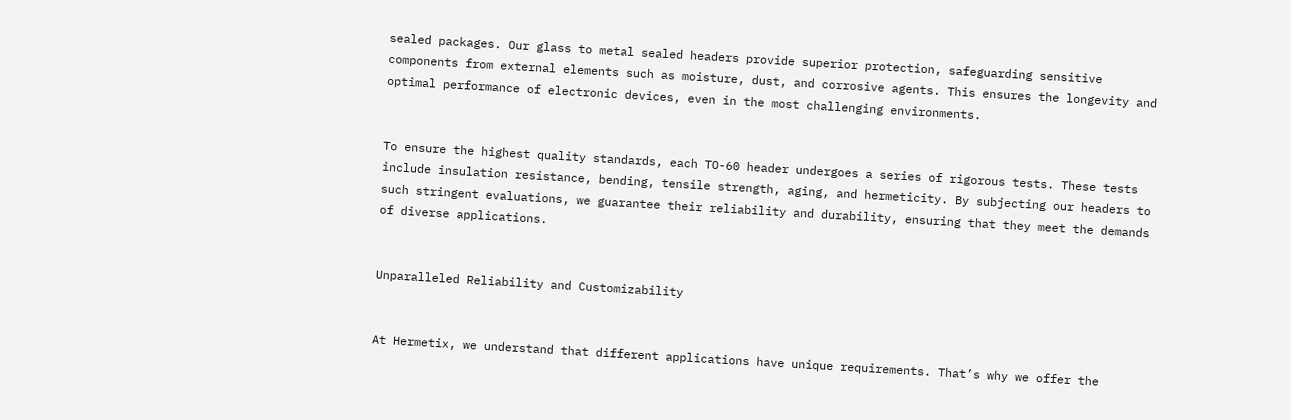sealed packages. Our glass to metal sealed headers provide superior protection, safeguarding sensitive components from external elements such as moisture, dust, and corrosive agents. This ensures the longevity and optimal performance of electronic devices, even in the most challenging environments.


To ensure the highest quality standards, each TO-60 header undergoes a series of rigorous tests. These tests include insulation resistance, bending, tensile strength, aging, and hermeticity. By subjecting our headers to such stringent evaluations, we guarantee their reliability and durability, ensuring that they meet the demands of diverse applications.


Unparalleled Reliability and Customizability


At Hermetix, we understand that different applications have unique requirements. That’s why we offer the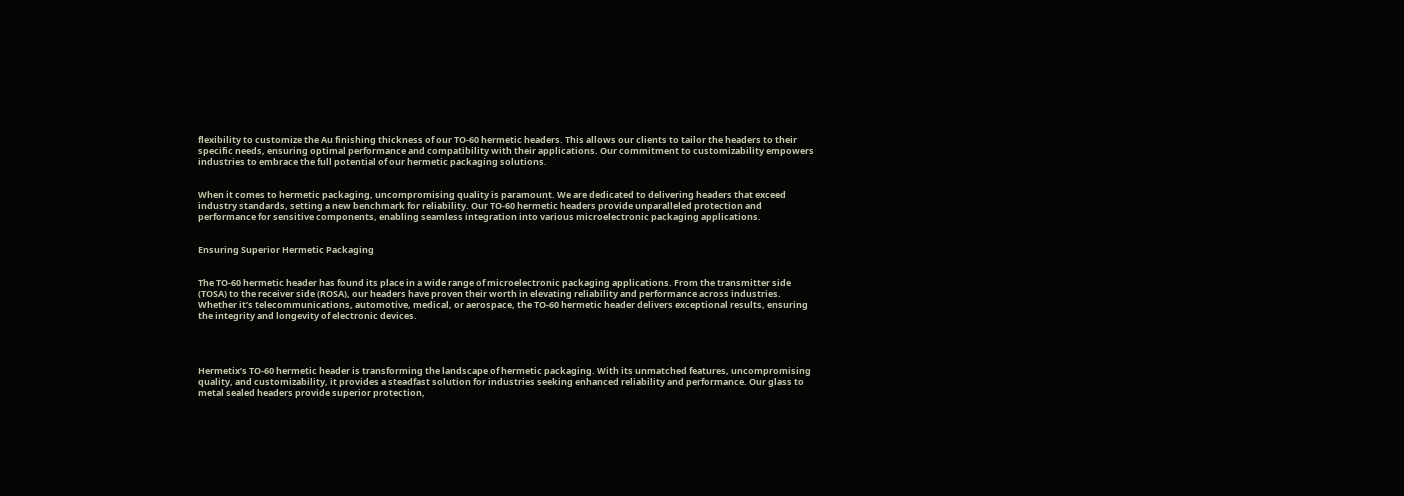flexibility to customize the Au finishing thickness of our TO-60 hermetic headers. This allows our clients to tailor the headers to their specific needs, ensuring optimal performance and compatibility with their applications. Our commitment to customizability empowers industries to embrace the full potential of our hermetic packaging solutions.


When it comes to hermetic packaging, uncompromising quality is paramount. We are dedicated to delivering headers that exceed industry standards, setting a new benchmark for reliability. Our TO-60 hermetic headers provide unparalleled protection and performance for sensitive components, enabling seamless integration into various microelectronic packaging applications.


Ensuring Superior Hermetic Packaging


The TO-60 hermetic header has found its place in a wide range of microelectronic packaging applications. From the transmitter side (TOSA) to the receiver side (ROSA), our headers have proven their worth in elevating reliability and performance across industries. Whether it’s telecommunications, automotive, medical, or aerospace, the TO-60 hermetic header delivers exceptional results, ensuring the integrity and longevity of electronic devices.




Hermetix’s TO-60 hermetic header is transforming the landscape of hermetic packaging. With its unmatched features, uncompromising quality, and customizability, it provides a steadfast solution for industries seeking enhanced reliability and performance. Our glass to metal sealed headers provide superior protection,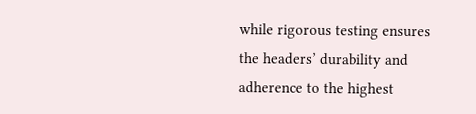while rigorous testing ensures the headers’ durability and adherence to the highest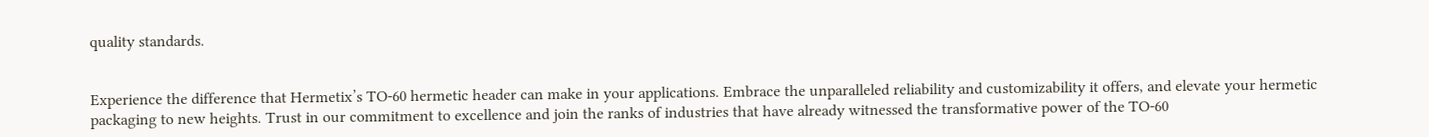quality standards.


Experience the difference that Hermetix’s TO-60 hermetic header can make in your applications. Embrace the unparalleled reliability and customizability it offers, and elevate your hermetic packaging to new heights. Trust in our commitment to excellence and join the ranks of industries that have already witnessed the transformative power of the TO-60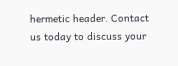hermetic header. Contact us today to discuss your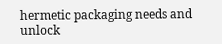hermetic packaging needs and unlock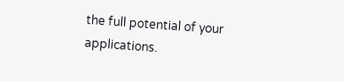the full potential of your applications.